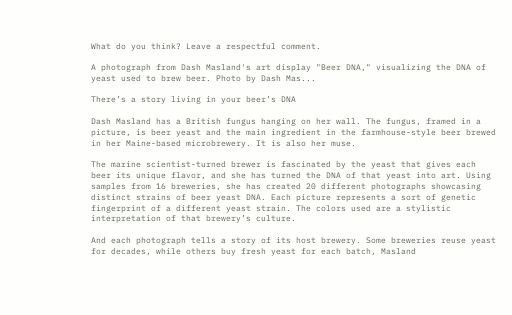What do you think? Leave a respectful comment.

A photograph from Dash Masland's art display "Beer DNA," visualizing the DNA of yeast used to brew beer. Photo by Dash Mas...

There’s a story living in your beer’s DNA

Dash Masland has a British fungus hanging on her wall. The fungus, framed in a picture, is beer yeast and the main ingredient in the farmhouse-style beer brewed in her Maine-based microbrewery. It is also her muse.

The marine scientist-turned brewer is fascinated by the yeast that gives each beer its unique flavor, and she has turned the DNA of that yeast into art. Using samples from 16 breweries, she has created 20 different photographs showcasing distinct strains of beer yeast DNA. Each picture represents a sort of genetic fingerprint of a different yeast strain. The colors used are a stylistic interpretation of that brewery’s culture.

And each photograph tells a story of its host brewery. Some breweries reuse yeast for decades, while others buy fresh yeast for each batch, Masland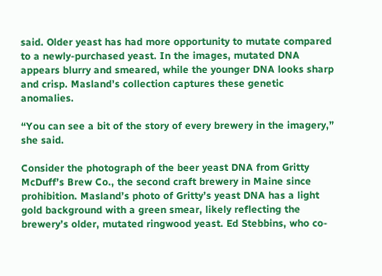said. Older yeast has had more opportunity to mutate compared to a newly-purchased yeast. In the images, mutated DNA appears blurry and smeared, while the younger DNA looks sharp and crisp. Masland’s collection captures these genetic anomalies.

“You can see a bit of the story of every brewery in the imagery,” she said.

Consider the photograph of the beer yeast DNA from Gritty McDuff’s Brew Co., the second craft brewery in Maine since prohibition. Masland’s photo of Gritty’s yeast DNA has a light gold background with a green smear, likely reflecting the brewery’s older, mutated ringwood yeast. Ed Stebbins, who co-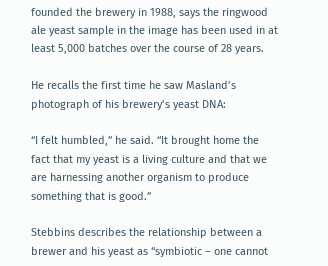founded the brewery in 1988, says the ringwood ale yeast sample in the image has been used in at least 5,000 batches over the course of 28 years.

He recalls the first time he saw Masland’s photograph of his brewery’s yeast DNA:

“I felt humbled,” he said. “It brought home the fact that my yeast is a living culture and that we are harnessing another organism to produce something that is good.”

Stebbins describes the relationship between a brewer and his yeast as “symbiotic – one cannot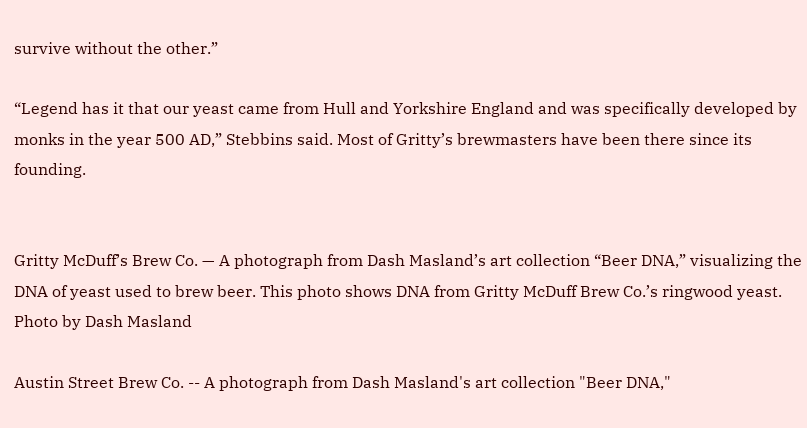survive without the other.”

“Legend has it that our yeast came from Hull and Yorkshire England and was specifically developed by monks in the year 500 AD,” Stebbins said. Most of Gritty’s brewmasters have been there since its founding.


Gritty McDuff’s Brew Co. — A photograph from Dash Masland’s art collection “Beer DNA,” visualizing the DNA of yeast used to brew beer. This photo shows DNA from Gritty McDuff Brew Co.’s ringwood yeast. Photo by Dash Masland

Austin Street Brew Co. -- A photograph from Dash Masland's art collection "Beer DNA,"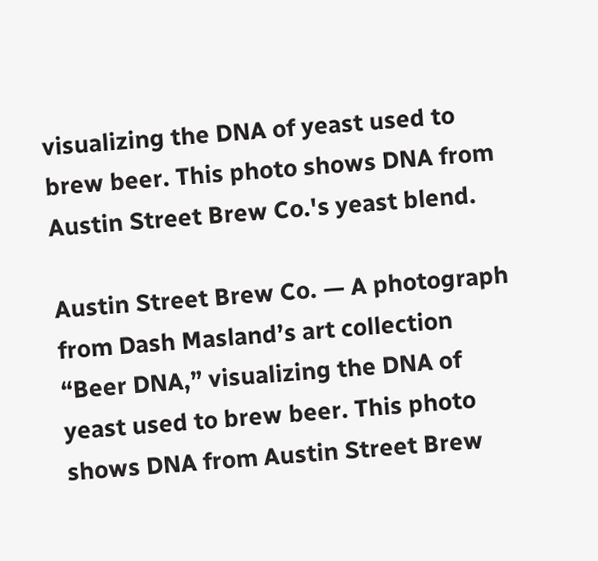visualizing the DNA of yeast used to brew beer. This photo shows DNA from Austin Street Brew Co.'s yeast blend.

Austin Street Brew Co. — A photograph from Dash Masland’s art collection “Beer DNA,” visualizing the DNA of yeast used to brew beer. This photo shows DNA from Austin Street Brew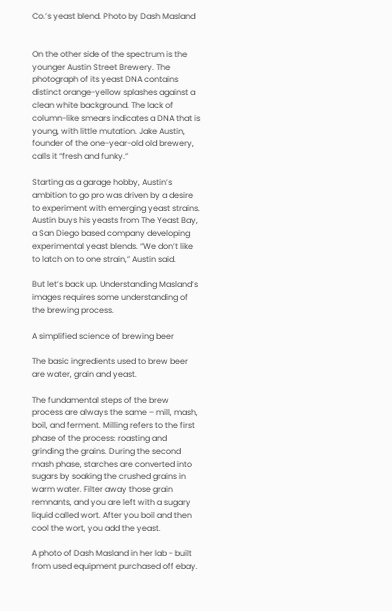Co.’s yeast blend. Photo by Dash Masland


On the other side of the spectrum is the younger Austin Street Brewery. The photograph of its yeast DNA contains distinct orange-yellow splashes against a clean white background. The lack of column-like smears indicates a DNA that is young, with little mutation. Jake Austin, founder of the one-year-old old brewery, calls it “fresh and funky.”

Starting as a garage hobby, Austin’s ambition to go pro was driven by a desire to experiment with emerging yeast strains. Austin buys his yeasts from The Yeast Bay, a San Diego based company developing experimental yeast blends. “We don’t like to latch on to one strain,” Austin said.

But let’s back up. Understanding Masland’s images requires some understanding of the brewing process.

A simplified science of brewing beer

The basic ingredients used to brew beer are water, grain and yeast.

The fundamental steps of the brew process are always the same – mill, mash, boil, and ferment. Milling refers to the first phase of the process: roasting and grinding the grains. During the second mash phase, starches are converted into sugars by soaking the crushed grains in warm water. Filter away those grain remnants, and you are left with a sugary liquid called wort. After you boil and then cool the wort, you add the yeast.

A photo of Dash Masland in her lab - built from used equipment purchased off ebay.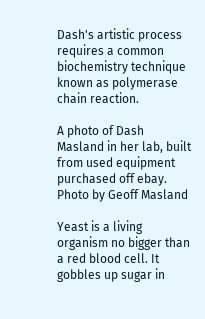Dash's artistic process requires a common biochemistry technique known as polymerase chain reaction.

A photo of Dash Masland in her lab, built from used equipment purchased off ebay. Photo by Geoff Masland

Yeast is a living organism no bigger than a red blood cell. It gobbles up sugar in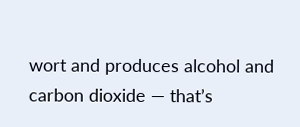wort and produces alcohol and carbon dioxide — that’s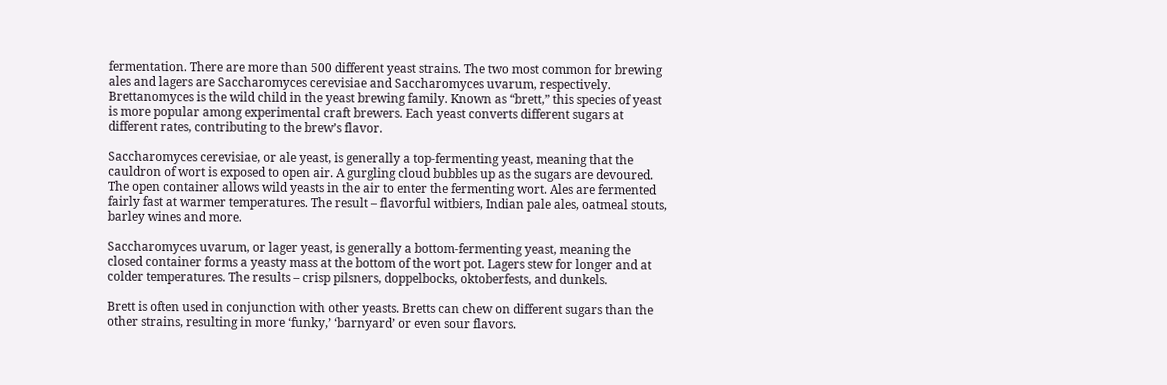fermentation. There are more than 500 different yeast strains. The two most common for brewing ales and lagers are Saccharomyces cerevisiae and Saccharomyces uvarum, respectively. Brettanomyces is the wild child in the yeast brewing family. Known as “brett,” this species of yeast is more popular among experimental craft brewers. Each yeast converts different sugars at different rates, contributing to the brew’s flavor.

Saccharomyces cerevisiae, or ale yeast, is generally a top-fermenting yeast, meaning that the cauldron of wort is exposed to open air. A gurgling cloud bubbles up as the sugars are devoured. The open container allows wild yeasts in the air to enter the fermenting wort. Ales are fermented fairly fast at warmer temperatures. The result – flavorful witbiers, Indian pale ales, oatmeal stouts, barley wines and more.

Saccharomyces uvarum, or lager yeast, is generally a bottom-fermenting yeast, meaning the closed container forms a yeasty mass at the bottom of the wort pot. Lagers stew for longer and at colder temperatures. The results – crisp pilsners, doppelbocks, oktoberfests, and dunkels.

Brett is often used in conjunction with other yeasts. Bretts can chew on different sugars than the other strains, resulting in more ‘funky,’ ‘barnyard’ or even sour flavors.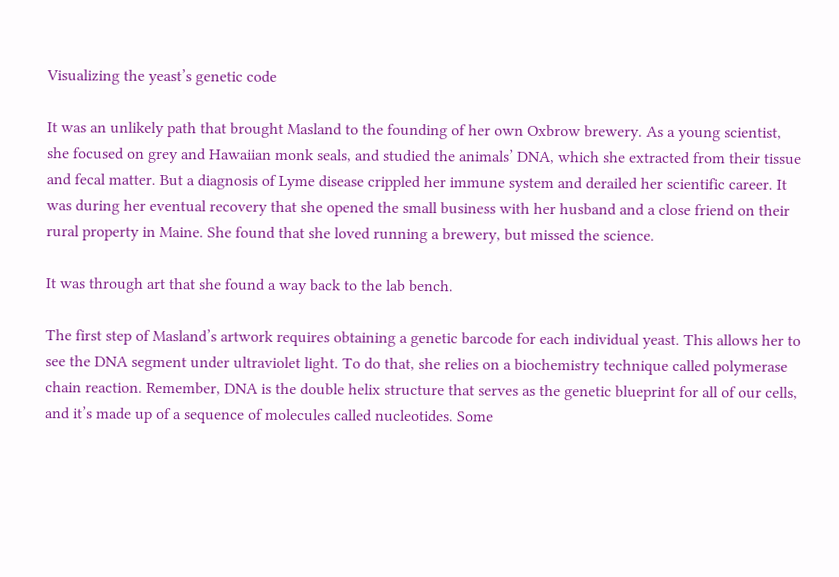Visualizing the yeast’s genetic code

It was an unlikely path that brought Masland to the founding of her own Oxbrow brewery. As a young scientist, she focused on grey and Hawaiian monk seals, and studied the animals’ DNA, which she extracted from their tissue and fecal matter. But a diagnosis of Lyme disease crippled her immune system and derailed her scientific career. It was during her eventual recovery that she opened the small business with her husband and a close friend on their rural property in Maine. She found that she loved running a brewery, but missed the science.

It was through art that she found a way back to the lab bench.

The first step of Masland’s artwork requires obtaining a genetic barcode for each individual yeast. This allows her to see the DNA segment under ultraviolet light. To do that, she relies on a biochemistry technique called polymerase chain reaction. Remember, DNA is the double helix structure that serves as the genetic blueprint for all of our cells, and it’s made up of a sequence of molecules called nucleotides. Some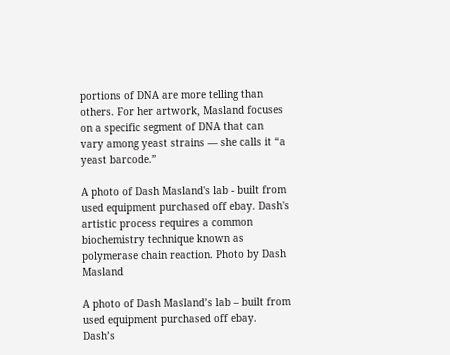portions of DNA are more telling than others. For her artwork, Masland focuses on a specific segment of DNA that can vary among yeast strains — she calls it “a yeast barcode.”

A photo of Dash Masland's lab - built from used equipment purchased off ebay. Dash's artistic process requires a common biochemistry technique known as polymerase chain reaction. Photo by Dash Masland

A photo of Dash Masland’s lab – built from used equipment purchased off ebay. Dash’s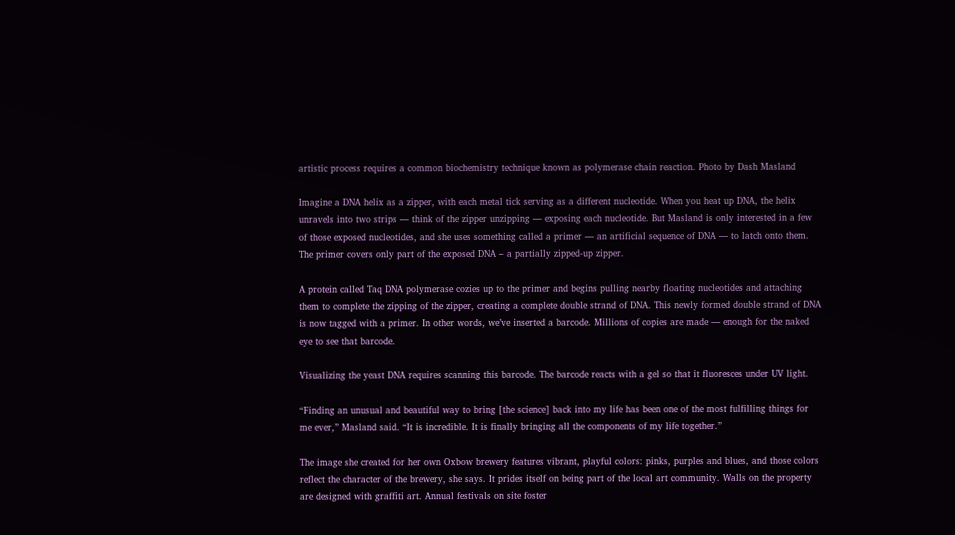artistic process requires a common biochemistry technique known as polymerase chain reaction. Photo by Dash Masland

Imagine a DNA helix as a zipper, with each metal tick serving as a different nucleotide. When you heat up DNA, the helix unravels into two strips — think of the zipper unzipping — exposing each nucleotide. But Masland is only interested in a few of those exposed nucleotides, and she uses something called a primer — an artificial sequence of DNA — to latch onto them. The primer covers only part of the exposed DNA – a partially zipped-up zipper.

A protein called Taq DNA polymerase cozies up to the primer and begins pulling nearby floating nucleotides and attaching them to complete the zipping of the zipper, creating a complete double strand of DNA. This newly formed double strand of DNA is now tagged with a primer. In other words, we’ve inserted a barcode. Millions of copies are made — enough for the naked eye to see that barcode.

Visualizing the yeast DNA requires scanning this barcode. The barcode reacts with a gel so that it fluoresces under UV light.

“Finding an unusual and beautiful way to bring [the science] back into my life has been one of the most fulfilling things for me ever,” Masland said. “It is incredible. It is finally bringing all the components of my life together.”

The image she created for her own Oxbow brewery features vibrant, playful colors: pinks, purples and blues, and those colors reflect the character of the brewery, she says. It prides itself on being part of the local art community. Walls on the property are designed with graffiti art. Annual festivals on site foster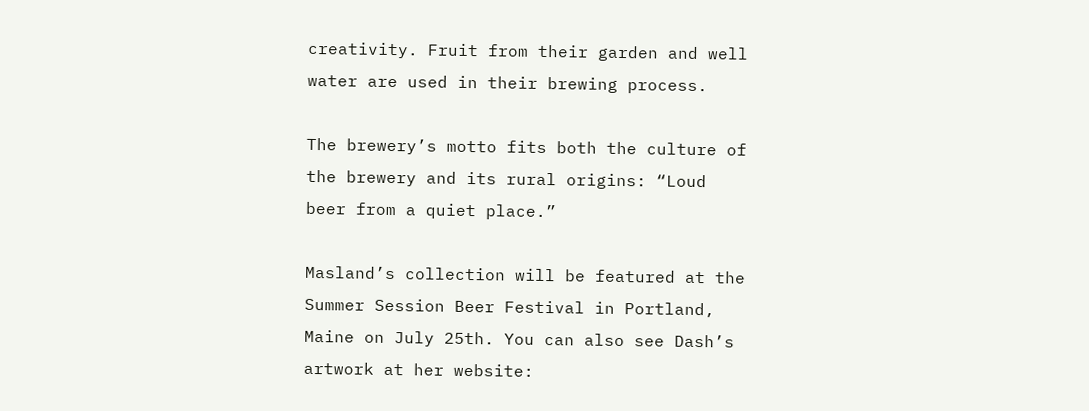creativity. Fruit from their garden and well water are used in their brewing process.

The brewery’s motto fits both the culture of the brewery and its rural origins: “Loud beer from a quiet place.”

Masland’s collection will be featured at the Summer Session Beer Festival in Portland, Maine on July 25th. You can also see Dash’s artwork at her website: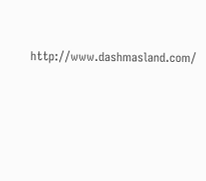http://www.dashmasland.com/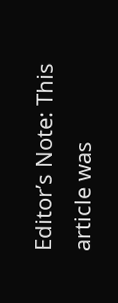Editor’s Note: This article was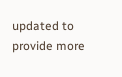updated to provide more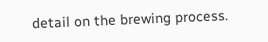detail on the brewing process.